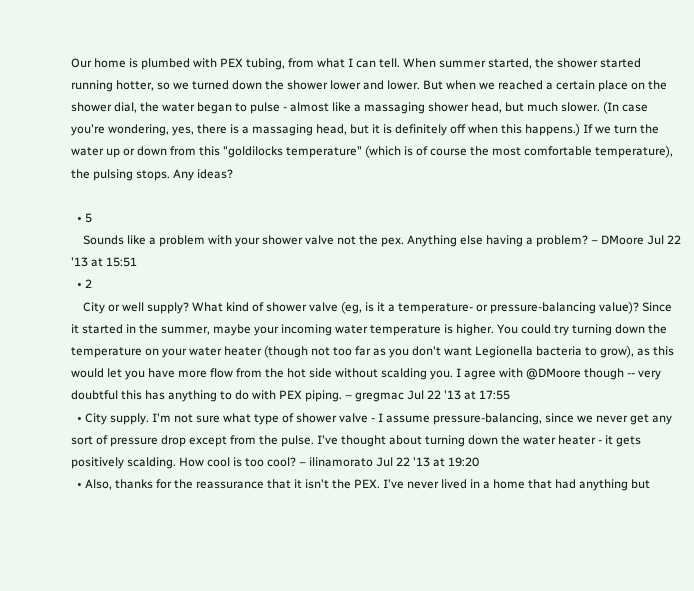Our home is plumbed with PEX tubing, from what I can tell. When summer started, the shower started running hotter, so we turned down the shower lower and lower. But when we reached a certain place on the shower dial, the water began to pulse - almost like a massaging shower head, but much slower. (In case you're wondering, yes, there is a massaging head, but it is definitely off when this happens.) If we turn the water up or down from this "goldilocks temperature" (which is of course the most comfortable temperature), the pulsing stops. Any ideas?

  • 5
    Sounds like a problem with your shower valve not the pex. Anything else having a problem? – DMoore Jul 22 '13 at 15:51
  • 2
    City or well supply? What kind of shower valve (eg, is it a temperature- or pressure-balancing value)? Since it started in the summer, maybe your incoming water temperature is higher. You could try turning down the temperature on your water heater (though not too far as you don't want Legionella bacteria to grow), as this would let you have more flow from the hot side without scalding you. I agree with @DMoore though -- very doubtful this has anything to do with PEX piping. – gregmac Jul 22 '13 at 17:55
  • City supply. I'm not sure what type of shower valve - I assume pressure-balancing, since we never get any sort of pressure drop except from the pulse. I've thought about turning down the water heater - it gets positively scalding. How cool is too cool? – ilinamorato Jul 22 '13 at 19:20
  • Also, thanks for the reassurance that it isn't the PEX. I've never lived in a home that had anything but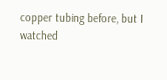copper tubing before, but I watched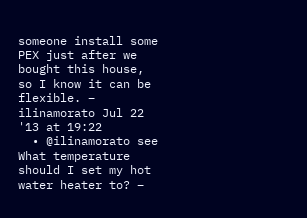someone install some PEX just after we bought this house, so I know it can be flexible. – ilinamorato Jul 22 '13 at 19:22
  • @ilinamorato see What temperature should I set my hot water heater to? –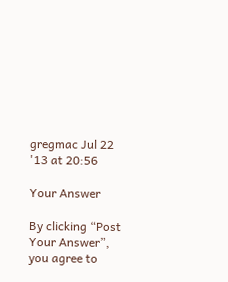gregmac Jul 22 '13 at 20:56

Your Answer

By clicking “Post Your Answer”, you agree to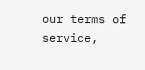our terms of service,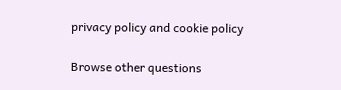privacy policy and cookie policy

Browse other questions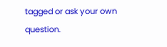tagged or ask your own question.